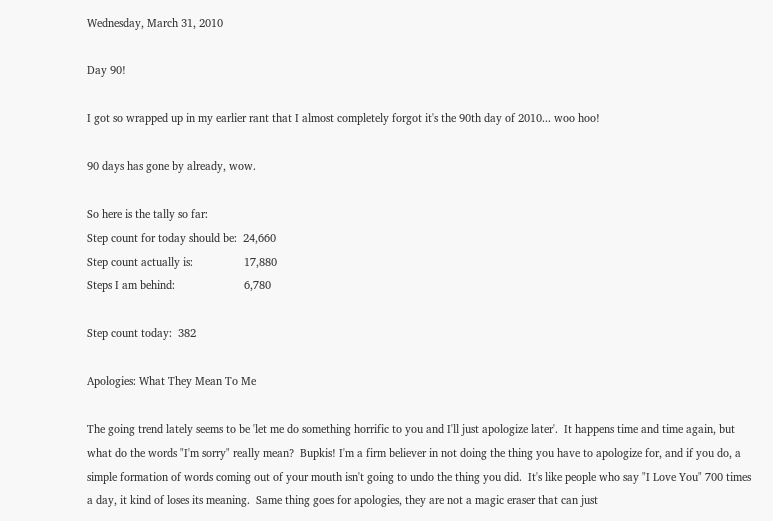Wednesday, March 31, 2010

Day 90!

I got so wrapped up in my earlier rant that I almost completely forgot it's the 90th day of 2010... woo hoo!

90 days has gone by already, wow.

So here is the tally so far:
Step count for today should be:  24,660
Step count actually is:                 17,880
Steps I am behind:                       6,780

Step count today:  382

Apologies: What They Mean To Me

The going trend lately seems to be 'let me do something horrific to you and I'll just apologize later'.  It happens time and time again, but what do the words "I'm sorry" really mean?  Bupkis! I'm a firm believer in not doing the thing you have to apologize for, and if you do, a simple formation of words coming out of your mouth isn't going to undo the thing you did.  It's like people who say "I Love You" 700 times a day, it kind of loses its meaning.  Same thing goes for apologies, they are not a magic eraser that can just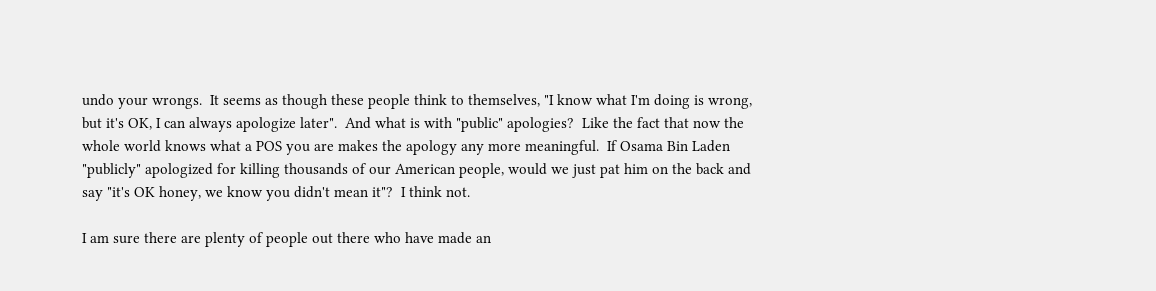undo your wrongs.  It seems as though these people think to themselves, "I know what I'm doing is wrong, but it's OK, I can always apologize later".  And what is with "public" apologies?  Like the fact that now the whole world knows what a POS you are makes the apology any more meaningful.  If Osama Bin Laden "publicly" apologized for killing thousands of our American people, would we just pat him on the back and say "it's OK honey, we know you didn't mean it"?  I think not.

I am sure there are plenty of people out there who have made an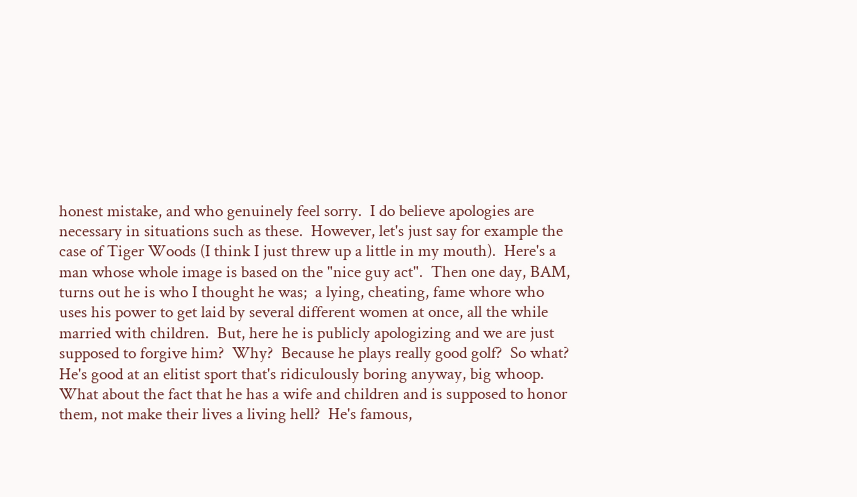honest mistake, and who genuinely feel sorry.  I do believe apologies are necessary in situations such as these.  However, let's just say for example the case of Tiger Woods (I think I just threw up a little in my mouth).  Here's a man whose whole image is based on the "nice guy act".  Then one day, BAM, turns out he is who I thought he was;  a lying, cheating, fame whore who uses his power to get laid by several different women at once, all the while married with children.  But, here he is publicly apologizing and we are just supposed to forgive him?  Why?  Because he plays really good golf?  So what?  He's good at an elitist sport that's ridiculously boring anyway, big whoop.  What about the fact that he has a wife and children and is supposed to honor them, not make their lives a living hell?  He's famous,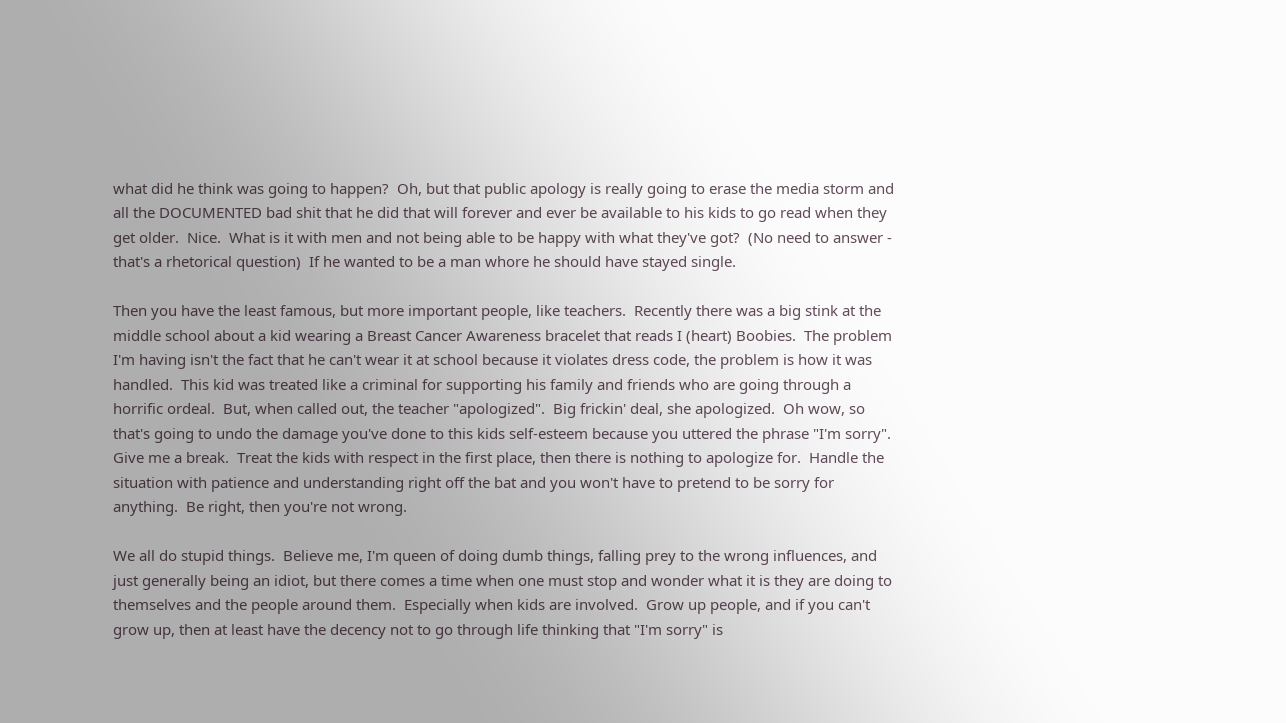what did he think was going to happen?  Oh, but that public apology is really going to erase the media storm and all the DOCUMENTED bad shit that he did that will forever and ever be available to his kids to go read when they get older.  Nice.  What is it with men and not being able to be happy with what they've got?  (No need to answer - that's a rhetorical question)  If he wanted to be a man whore he should have stayed single.

Then you have the least famous, but more important people, like teachers.  Recently there was a big stink at the middle school about a kid wearing a Breast Cancer Awareness bracelet that reads I (heart) Boobies.  The problem I'm having isn't the fact that he can't wear it at school because it violates dress code, the problem is how it was handled.  This kid was treated like a criminal for supporting his family and friends who are going through a horrific ordeal.  But, when called out, the teacher "apologized".  Big frickin' deal, she apologized.  Oh wow, so that's going to undo the damage you've done to this kids self-esteem because you uttered the phrase "I'm sorry".  Give me a break.  Treat the kids with respect in the first place, then there is nothing to apologize for.  Handle the situation with patience and understanding right off the bat and you won't have to pretend to be sorry for anything.  Be right, then you're not wrong.

We all do stupid things.  Believe me, I'm queen of doing dumb things, falling prey to the wrong influences, and just generally being an idiot, but there comes a time when one must stop and wonder what it is they are doing to themselves and the people around them.  Especially when kids are involved.  Grow up people, and if you can't grow up, then at least have the decency not to go through life thinking that "I'm sorry" is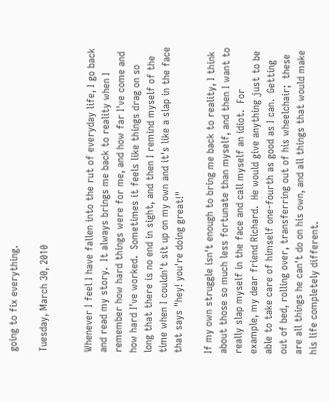going to fix everything.

Tuesday, March 30, 2010


Whenever I feel I have fallen into the rut of everyday life, I go back and read my story.  It always brings me back to reality when I remember how hard things were for me, and how far I've come and how hard I've worked.  Sometimes it feels like things drag on so long that there is no end in sight, and then I remind myself of the time when I couldn't sit up on my own and it's like a slap in the face that says "hey! you're doing great!"

If my own struggle isn't enough to bring me back to reality, I think about those so much less fortunate than myself, and then I want to really slap myself in the face and call myself an idiot.  For example, my dear friend Richard.  He would give anything just to be able to take care of himself one-fourth as good as I can.  Getting out of bed, rolling over, transferring out of his wheelchair;  these are all things he can't do on his own, and all things that would make his life completely different.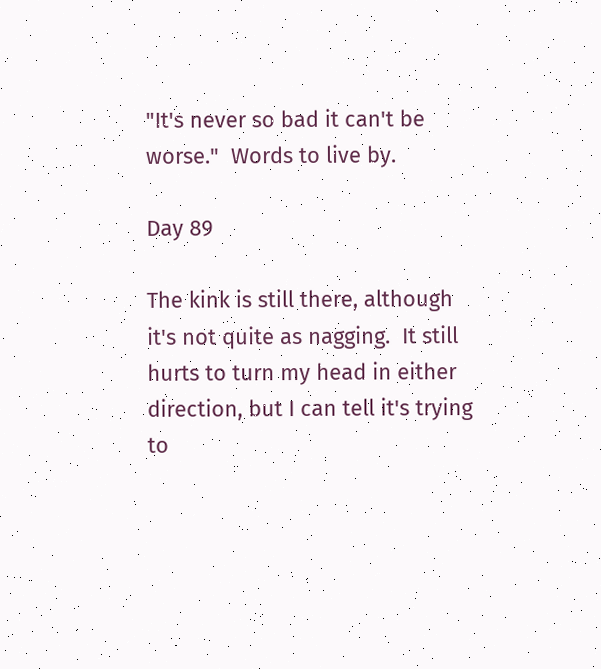"It's never so bad it can't be worse."  Words to live by.

Day 89

The kink is still there, although it's not quite as nagging.  It still hurts to turn my head in either direction, but I can tell it's trying to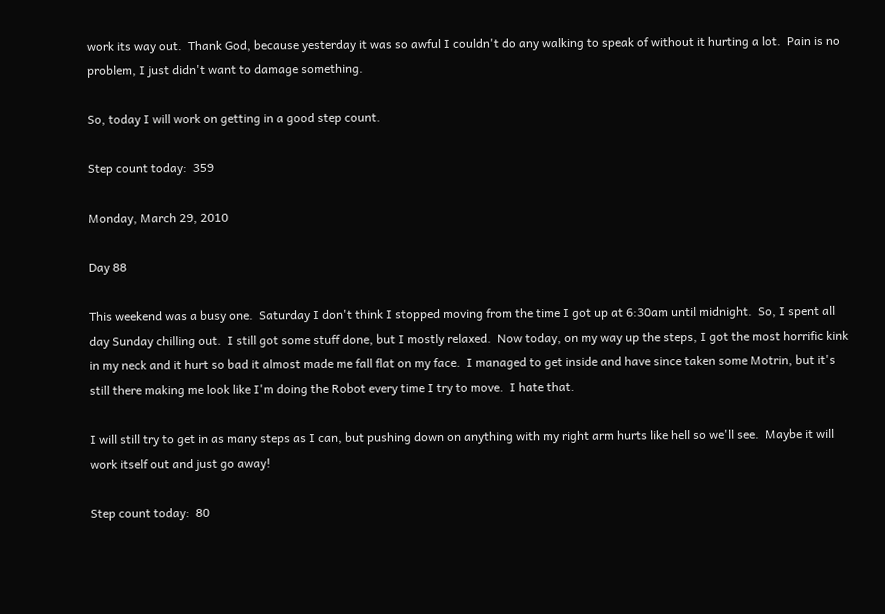work its way out.  Thank God, because yesterday it was so awful I couldn't do any walking to speak of without it hurting a lot.  Pain is no problem, I just didn't want to damage something.

So, today I will work on getting in a good step count.

Step count today:  359

Monday, March 29, 2010

Day 88

This weekend was a busy one.  Saturday I don't think I stopped moving from the time I got up at 6:30am until midnight.  So, I spent all day Sunday chilling out.  I still got some stuff done, but I mostly relaxed.  Now today, on my way up the steps, I got the most horrific kink in my neck and it hurt so bad it almost made me fall flat on my face.  I managed to get inside and have since taken some Motrin, but it's still there making me look like I'm doing the Robot every time I try to move.  I hate that.

I will still try to get in as many steps as I can, but pushing down on anything with my right arm hurts like hell so we'll see.  Maybe it will work itself out and just go away!

Step count today:  80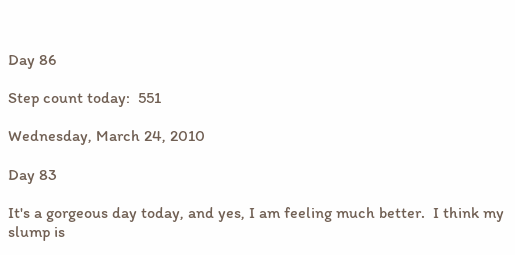Day 86

Step count today:  551

Wednesday, March 24, 2010

Day 83

It's a gorgeous day today, and yes, I am feeling much better.  I think my slump is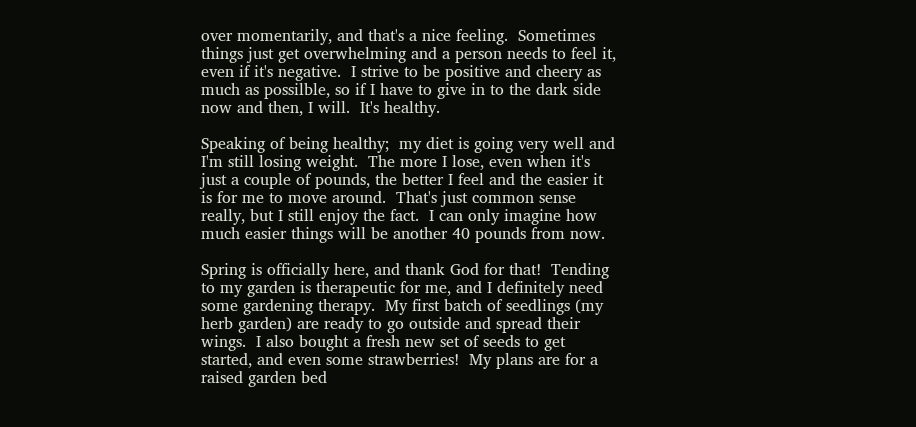over momentarily, and that's a nice feeling.  Sometimes things just get overwhelming and a person needs to feel it, even if it's negative.  I strive to be positive and cheery as much as possilble, so if I have to give in to the dark side now and then, I will.  It's healthy.

Speaking of being healthy;  my diet is going very well and I'm still losing weight.  The more I lose, even when it's just a couple of pounds, the better I feel and the easier it is for me to move around.  That's just common sense really, but I still enjoy the fact.  I can only imagine how much easier things will be another 40 pounds from now.

Spring is officially here, and thank God for that!  Tending to my garden is therapeutic for me, and I definitely need some gardening therapy.  My first batch of seedlings (my herb garden) are ready to go outside and spread their wings.  I also bought a fresh new set of seeds to get started, and even some strawberries!  My plans are for a raised garden bed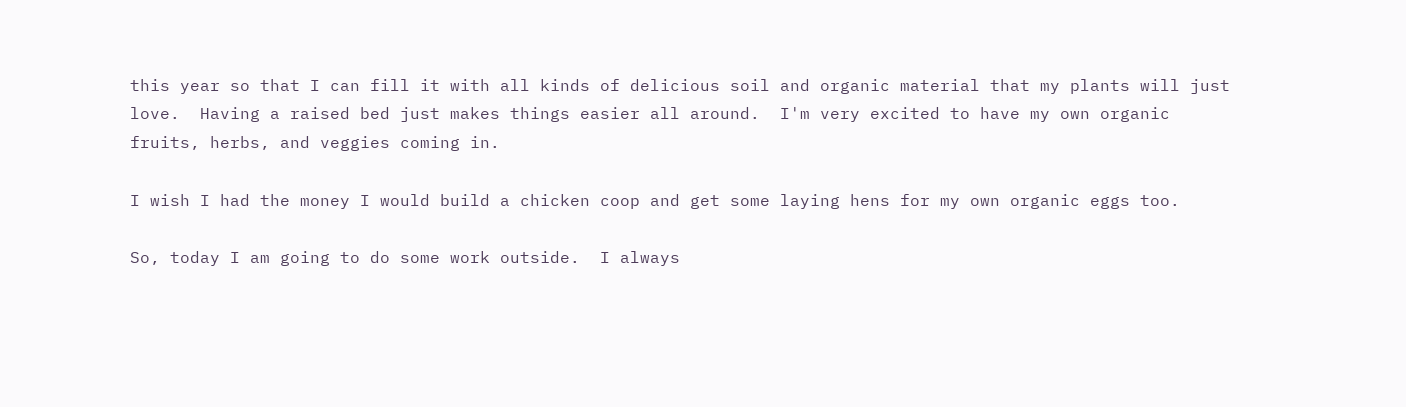this year so that I can fill it with all kinds of delicious soil and organic material that my plants will just love.  Having a raised bed just makes things easier all around.  I'm very excited to have my own organic fruits, herbs, and veggies coming in.

I wish I had the money I would build a chicken coop and get some laying hens for my own organic eggs too.

So, today I am going to do some work outside.  I always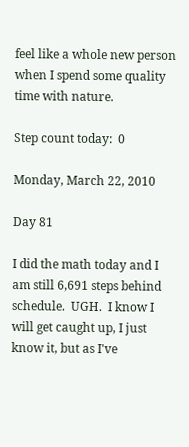feel like a whole new person when I spend some quality time with nature.

Step count today:  0

Monday, March 22, 2010

Day 81

I did the math today and I am still 6,691 steps behind schedule.  UGH.  I know I will get caught up, I just know it, but as I've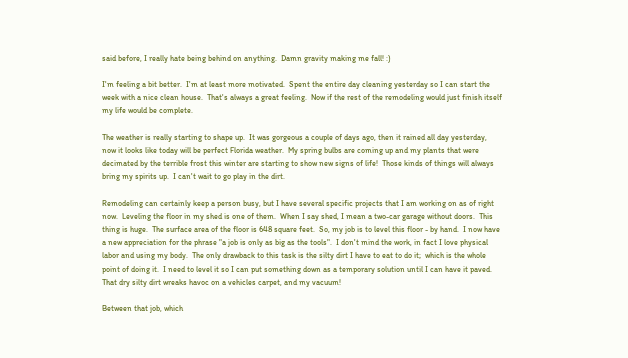said before, I really hate being behind on anything.  Damn gravity making me fall! :)

I'm feeling a bit better.  I'm at least more motivated.  Spent the entire day cleaning yesterday so I can start the week with a nice clean house.  That's always a great feeling.  Now if the rest of the remodeling would just finish itself my life would be complete.

The weather is really starting to shape up.  It was gorgeous a couple of days ago, then it rained all day yesterday, now it looks like today will be perfect Florida weather.  My spring bulbs are coming up and my plants that were decimated by the terrible frost this winter are starting to show new signs of life!  Those kinds of things will always bring my spirits up.  I can't wait to go play in the dirt.

Remodeling can certainly keep a person busy, but I have several specific projects that I am working on as of right now.  Leveling the floor in my shed is one of them.  When I say shed, I mean a two-car garage without doors.  This thing is huge.  The surface area of the floor is 648 square feet.  So, my job is to level this floor - by hand.  I now have a new appreciation for the phrase "a job is only as big as the tools".  I don't mind the work, in fact I love physical labor and using my body.  The only drawback to this task is the silty dirt I have to eat to do it;  which is the whole point of doing it.  I need to level it so I can put something down as a temporary solution until I can have it paved.  That dry silty dirt wreaks havoc on a vehicles carpet, and my vacuum!

Between that job, which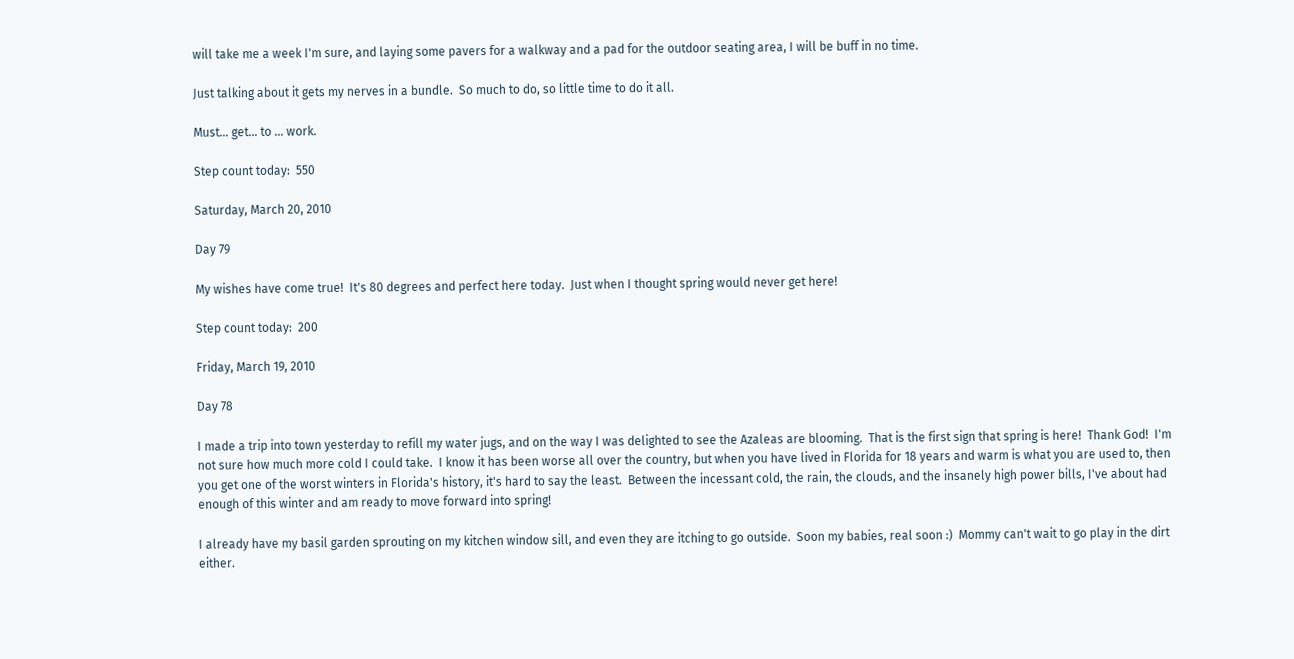will take me a week I'm sure, and laying some pavers for a walkway and a pad for the outdoor seating area, I will be buff in no time.

Just talking about it gets my nerves in a bundle.  So much to do, so little time to do it all.

Must... get... to ... work.

Step count today:  550

Saturday, March 20, 2010

Day 79

My wishes have come true!  It's 80 degrees and perfect here today.  Just when I thought spring would never get here!

Step count today:  200

Friday, March 19, 2010

Day 78

I made a trip into town yesterday to refill my water jugs, and on the way I was delighted to see the Azaleas are blooming.  That is the first sign that spring is here!  Thank God!  I'm not sure how much more cold I could take.  I know it has been worse all over the country, but when you have lived in Florida for 18 years and warm is what you are used to, then you get one of the worst winters in Florida's history, it's hard to say the least.  Between the incessant cold, the rain, the clouds, and the insanely high power bills, I've about had enough of this winter and am ready to move forward into spring!

I already have my basil garden sprouting on my kitchen window sill, and even they are itching to go outside.  Soon my babies, real soon :)  Mommy can't wait to go play in the dirt either.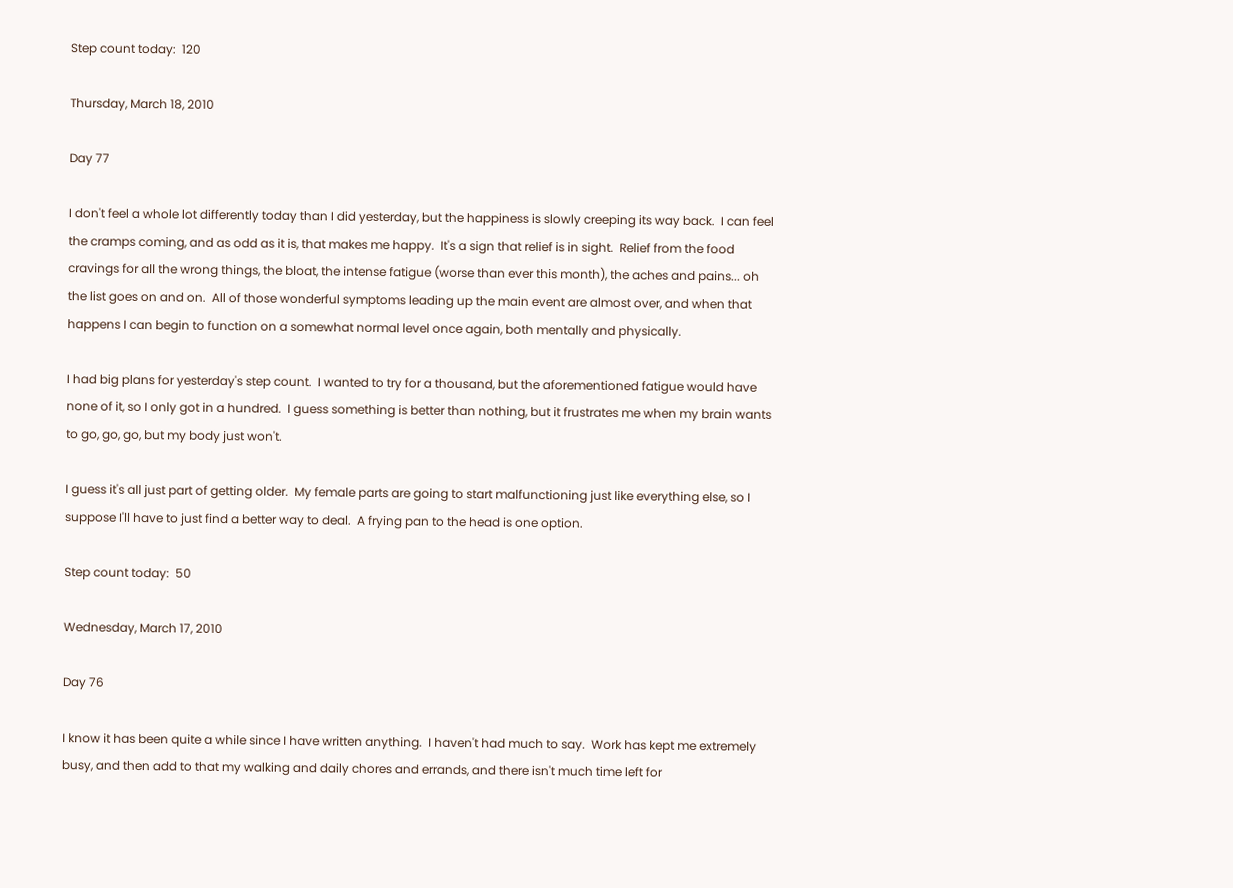Step count today:  120

Thursday, March 18, 2010

Day 77

I don't feel a whole lot differently today than I did yesterday, but the happiness is slowly creeping its way back.  I can feel the cramps coming, and as odd as it is, that makes me happy.  It's a sign that relief is in sight.  Relief from the food cravings for all the wrong things, the bloat, the intense fatigue (worse than ever this month), the aches and pains... oh the list goes on and on.  All of those wonderful symptoms leading up the main event are almost over, and when that happens I can begin to function on a somewhat normal level once again, both mentally and physically.

I had big plans for yesterday's step count.  I wanted to try for a thousand, but the aforementioned fatigue would have none of it, so I only got in a hundred.  I guess something is better than nothing, but it frustrates me when my brain wants to go, go, go, but my body just won't.

I guess it's all just part of getting older.  My female parts are going to start malfunctioning just like everything else, so I suppose I'll have to just find a better way to deal.  A frying pan to the head is one option.

Step count today:  50

Wednesday, March 17, 2010

Day 76

I know it has been quite a while since I have written anything.  I haven't had much to say.  Work has kept me extremely busy, and then add to that my walking and daily chores and errands, and there isn't much time left for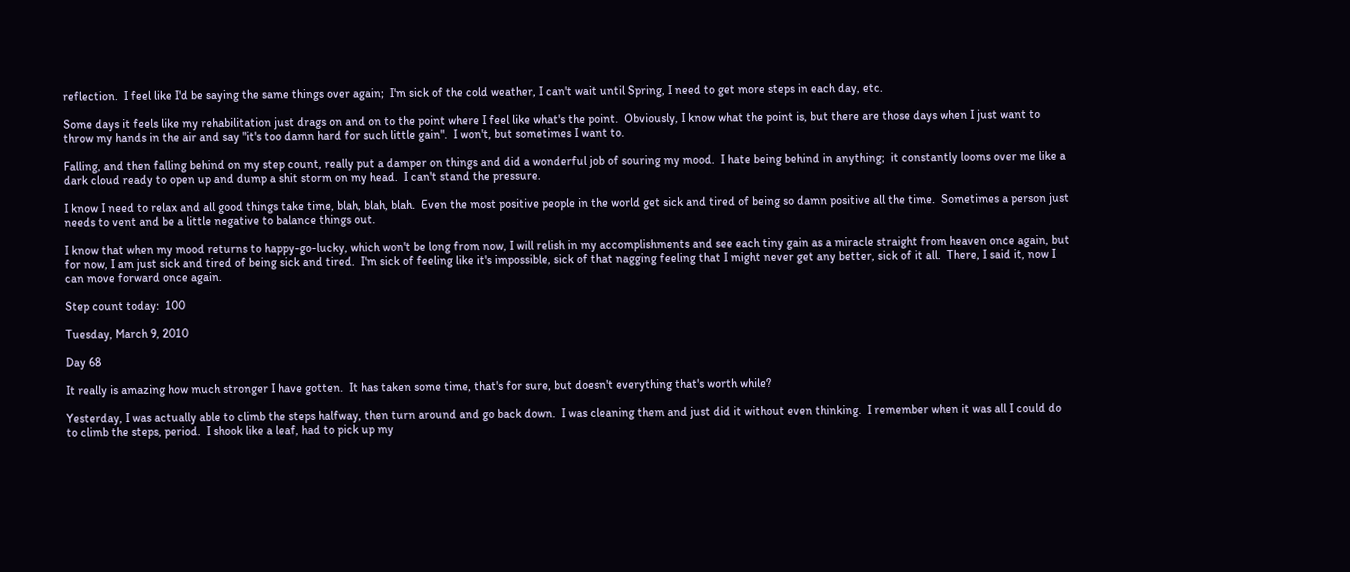reflection.  I feel like I'd be saying the same things over again;  I'm sick of the cold weather, I can't wait until Spring, I need to get more steps in each day, etc.

Some days it feels like my rehabilitation just drags on and on to the point where I feel like what's the point.  Obviously, I know what the point is, but there are those days when I just want to throw my hands in the air and say "it's too damn hard for such little gain".  I won't, but sometimes I want to.

Falling, and then falling behind on my step count, really put a damper on things and did a wonderful job of souring my mood.  I hate being behind in anything;  it constantly looms over me like a dark cloud ready to open up and dump a shit storm on my head.  I can't stand the pressure.

I know I need to relax and all good things take time, blah, blah, blah.  Even the most positive people in the world get sick and tired of being so damn positive all the time.  Sometimes a person just needs to vent and be a little negative to balance things out.

I know that when my mood returns to happy-go-lucky, which won't be long from now, I will relish in my accomplishments and see each tiny gain as a miracle straight from heaven once again, but for now, I am just sick and tired of being sick and tired.  I'm sick of feeling like it's impossible, sick of that nagging feeling that I might never get any better, sick of it all.  There, I said it, now I can move forward once again.

Step count today:  100

Tuesday, March 9, 2010

Day 68

It really is amazing how much stronger I have gotten.  It has taken some time, that's for sure, but doesn't everything that's worth while?

Yesterday, I was actually able to climb the steps halfway, then turn around and go back down.  I was cleaning them and just did it without even thinking.  I remember when it was all I could do to climb the steps, period.  I shook like a leaf, had to pick up my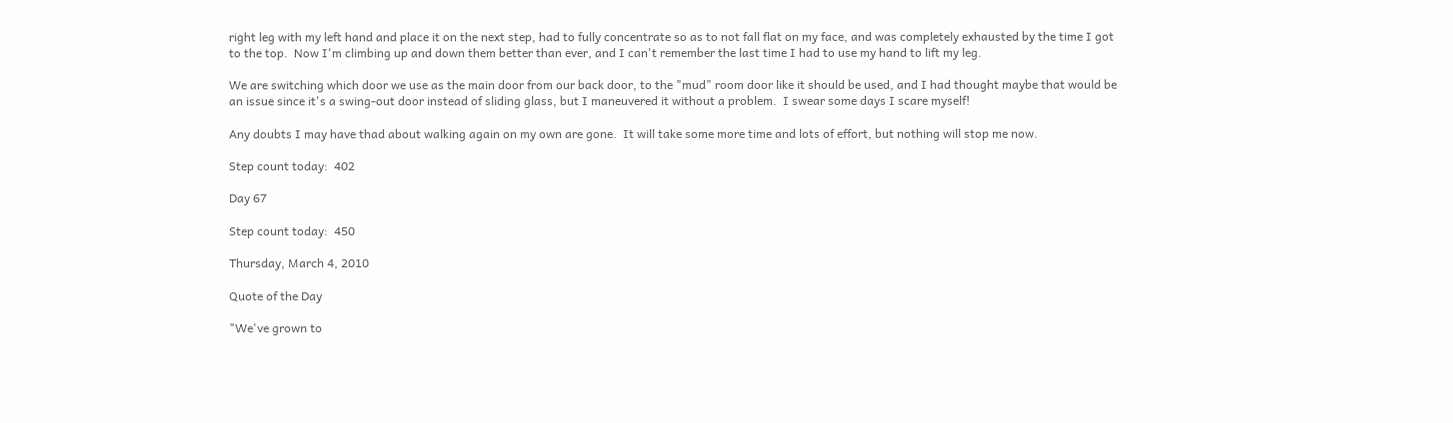right leg with my left hand and place it on the next step, had to fully concentrate so as to not fall flat on my face, and was completely exhausted by the time I got to the top.  Now I'm climbing up and down them better than ever, and I can't remember the last time I had to use my hand to lift my leg.

We are switching which door we use as the main door from our back door, to the "mud" room door like it should be used, and I had thought maybe that would be an issue since it's a swing-out door instead of sliding glass, but I maneuvered it without a problem.  I swear some days I scare myself!

Any doubts I may have thad about walking again on my own are gone.  It will take some more time and lots of effort, but nothing will stop me now.

Step count today:  402

Day 67

Step count today:  450

Thursday, March 4, 2010

Quote of the Day

"We've grown to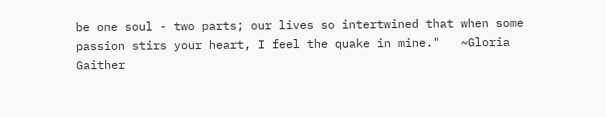be one soul - two parts; our lives so intertwined that when some passion stirs your heart, I feel the quake in mine."   ~Gloria Gaither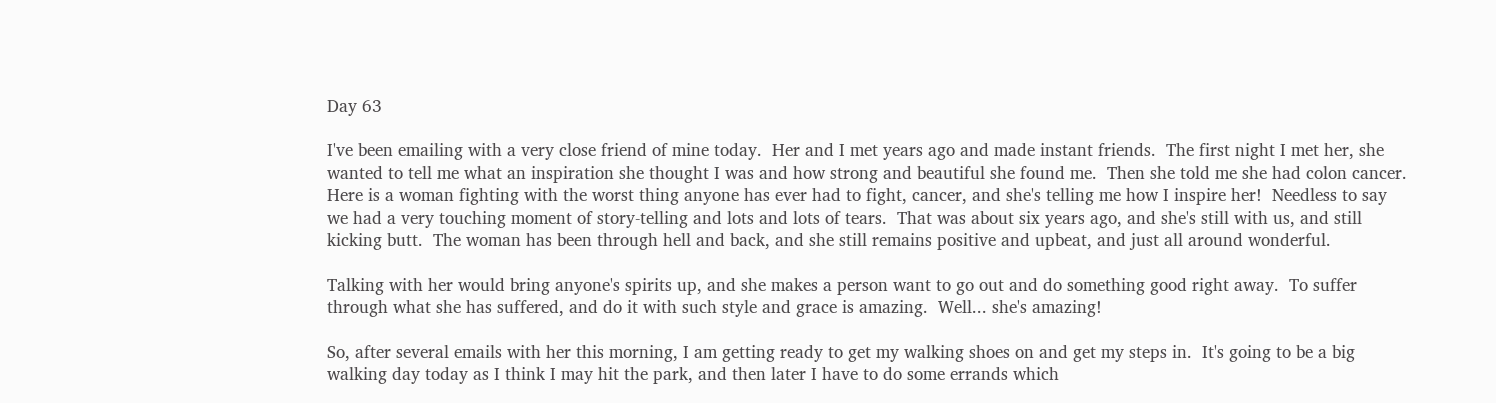Day 63

I've been emailing with a very close friend of mine today.  Her and I met years ago and made instant friends.  The first night I met her, she wanted to tell me what an inspiration she thought I was and how strong and beautiful she found me.  Then she told me she had colon cancer.  Here is a woman fighting with the worst thing anyone has ever had to fight, cancer, and she's telling me how I inspire her!  Needless to say we had a very touching moment of story-telling and lots and lots of tears.  That was about six years ago, and she's still with us, and still kicking butt.  The woman has been through hell and back, and she still remains positive and upbeat, and just all around wonderful.

Talking with her would bring anyone's spirits up, and she makes a person want to go out and do something good right away.  To suffer through what she has suffered, and do it with such style and grace is amazing.  Well... she's amazing!

So, after several emails with her this morning, I am getting ready to get my walking shoes on and get my steps in.  It's going to be a big walking day today as I think I may hit the park, and then later I have to do some errands which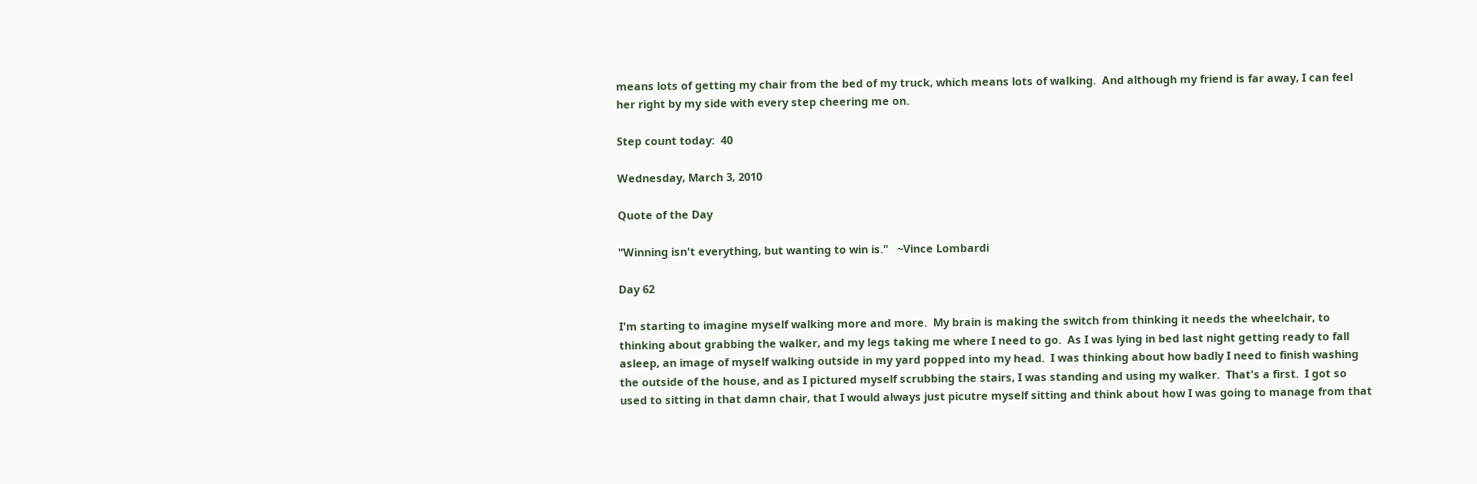means lots of getting my chair from the bed of my truck, which means lots of walking.  And although my friend is far away, I can feel her right by my side with every step cheering me on.

Step count today:  40

Wednesday, March 3, 2010

Quote of the Day

"Winning isn't everything, but wanting to win is."   ~Vince Lombardi

Day 62

I'm starting to imagine myself walking more and more.  My brain is making the switch from thinking it needs the wheelchair, to thinking about grabbing the walker, and my legs taking me where I need to go.  As I was lying in bed last night getting ready to fall asleep, an image of myself walking outside in my yard popped into my head.  I was thinking about how badly I need to finish washing the outside of the house, and as I pictured myself scrubbing the stairs, I was standing and using my walker.  That's a first.  I got so used to sitting in that damn chair, that I would always just picutre myself sitting and think about how I was going to manage from that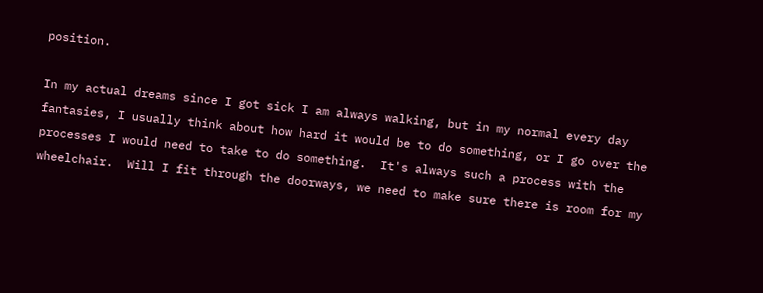position.

In my actual dreams since I got sick I am always walking, but in my normal every day fantasies, I usually think about how hard it would be to do something, or I go over the processes I would need to take to do something.  It's always such a process with the wheelchair.  Will I fit through the doorways, we need to make sure there is room for my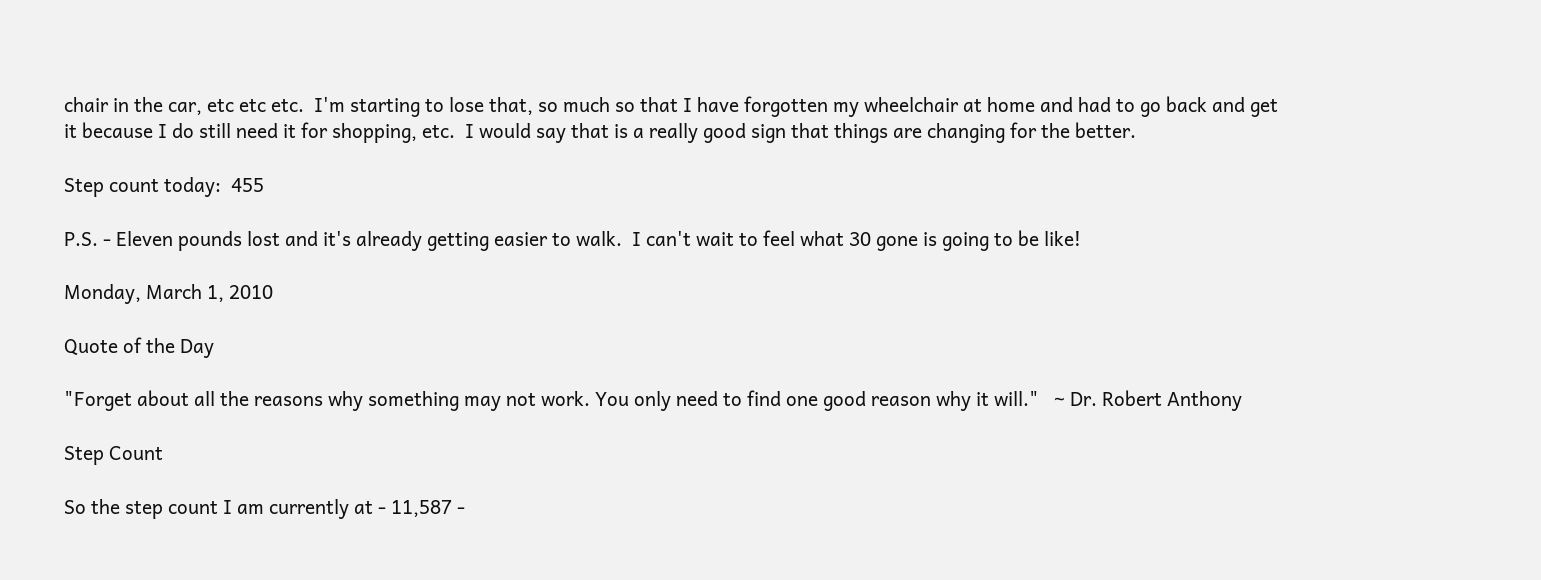chair in the car, etc etc etc.  I'm starting to lose that, so much so that I have forgotten my wheelchair at home and had to go back and get it because I do still need it for shopping, etc.  I would say that is a really good sign that things are changing for the better.

Step count today:  455

P.S. - Eleven pounds lost and it's already getting easier to walk.  I can't wait to feel what 30 gone is going to be like!

Monday, March 1, 2010

Quote of the Day

"Forget about all the reasons why something may not work. You only need to find one good reason why it will."   ~ Dr. Robert Anthony

Step Count

So the step count I am currently at - 11,587 -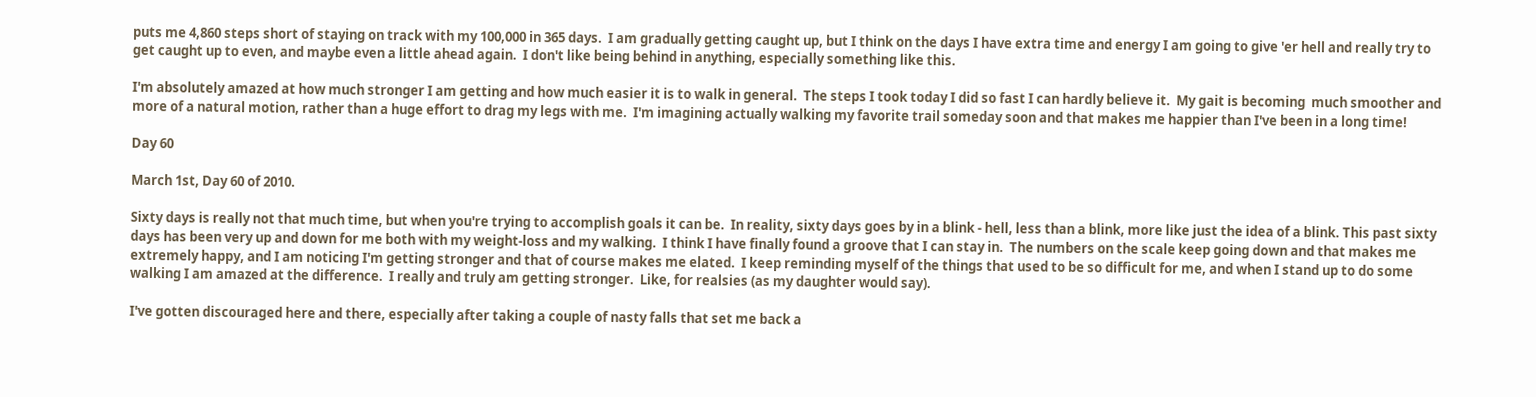puts me 4,860 steps short of staying on track with my 100,000 in 365 days.  I am gradually getting caught up, but I think on the days I have extra time and energy I am going to give 'er hell and really try to get caught up to even, and maybe even a little ahead again.  I don't like being behind in anything, especially something like this.

I'm absolutely amazed at how much stronger I am getting and how much easier it is to walk in general.  The steps I took today I did so fast I can hardly believe it.  My gait is becoming  much smoother and more of a natural motion, rather than a huge effort to drag my legs with me.  I'm imagining actually walking my favorite trail someday soon and that makes me happier than I've been in a long time!

Day 60

March 1st, Day 60 of 2010.

Sixty days is really not that much time, but when you're trying to accomplish goals it can be.  In reality, sixty days goes by in a blink - hell, less than a blink, more like just the idea of a blink. This past sixty days has been very up and down for me both with my weight-loss and my walking.  I think I have finally found a groove that I can stay in.  The numbers on the scale keep going down and that makes me extremely happy, and I am noticing I'm getting stronger and that of course makes me elated.  I keep reminding myself of the things that used to be so difficult for me, and when I stand up to do some walking I am amazed at the difference.  I really and truly am getting stronger.  Like, for realsies (as my daughter would say).

I've gotten discouraged here and there, especially after taking a couple of nasty falls that set me back a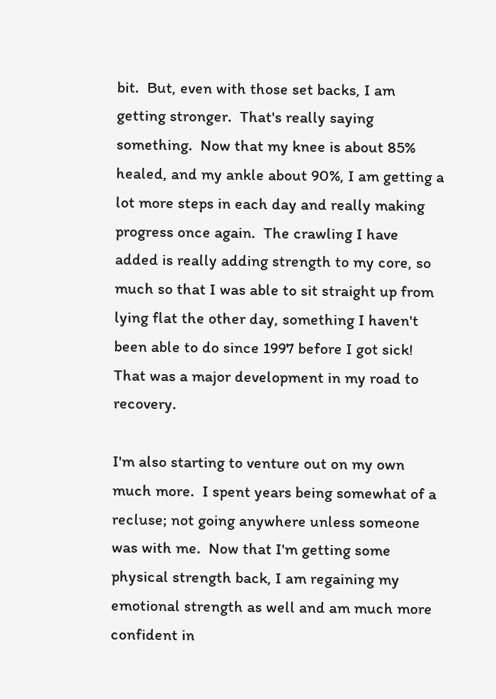bit.  But, even with those set backs, I am getting stronger.  That's really saying something.  Now that my knee is about 85% healed, and my ankle about 90%, I am getting a lot more steps in each day and really making progress once again.  The crawling I have added is really adding strength to my core, so much so that I was able to sit straight up from lying flat the other day, something I haven't been able to do since 1997 before I got sick!  That was a major development in my road to recovery.

I'm also starting to venture out on my own much more.  I spent years being somewhat of a recluse; not going anywhere unless someone was with me.  Now that I'm getting some physical strength back, I am regaining my emotional strength as well and am much more confident in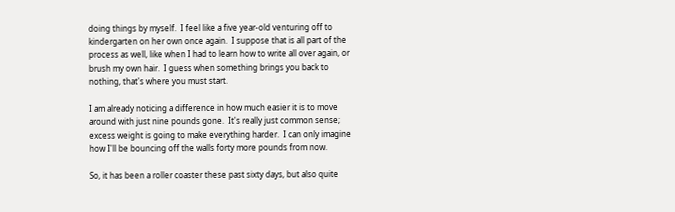doing things by myself.  I feel like a five year-old venturing off to kindergarten on her own once again.  I suppose that is all part of the process as well, like when I had to learn how to write all over again, or brush my own hair.  I guess when something brings you back to nothing, that's where you must start.

I am already noticing a difference in how much easier it is to move around with just nine pounds gone.  It's really just common sense; excess weight is going to make everything harder.  I can only imagine how I'll be bouncing off the walls forty more pounds from now.

So, it has been a roller coaster these past sixty days, but also quite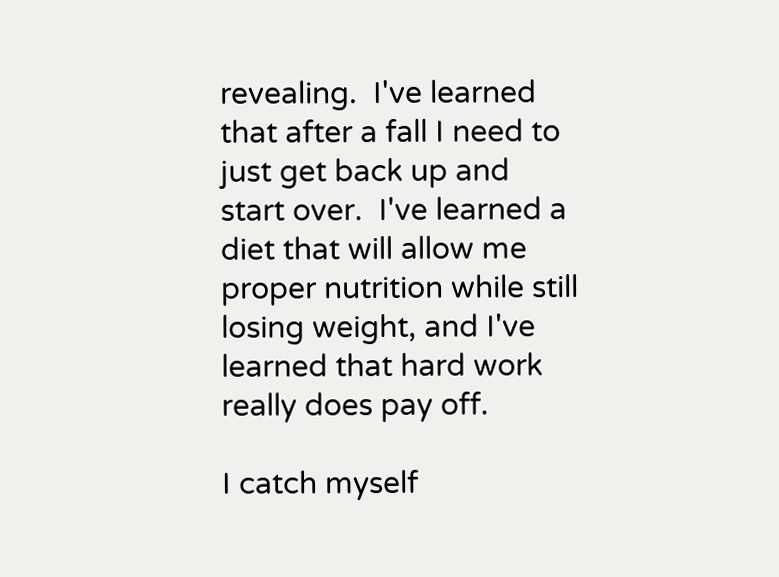revealing.  I've learned that after a fall I need to just get back up and start over.  I've learned a diet that will allow me proper nutrition while still losing weight, and I've learned that hard work really does pay off.

I catch myself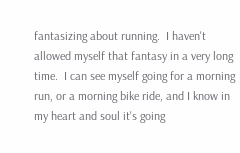fantasizing about running.  I haven't allowed myself that fantasy in a very long time.  I can see myself going for a morning run, or a morning bike ride, and I know in my heart and soul it's going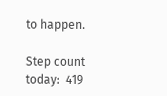to happen.

Step count today:  419